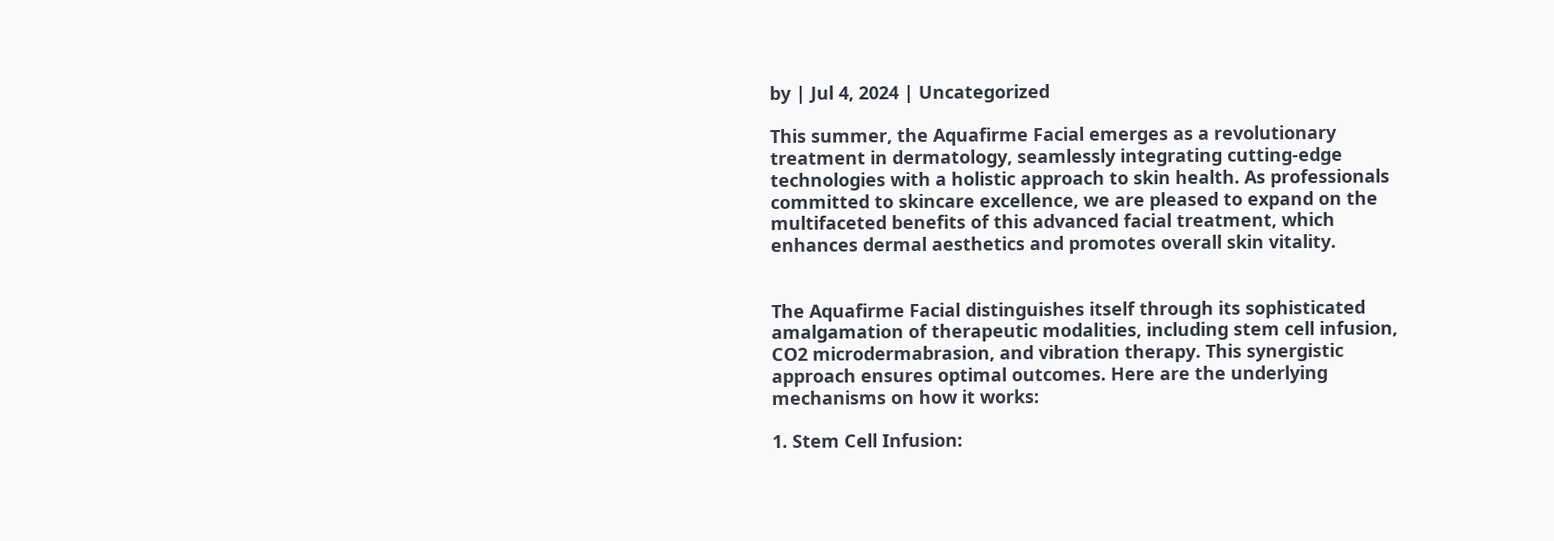by | Jul 4, 2024 | Uncategorized

This summer, the Aquafirme Facial emerges as a revolutionary treatment in dermatology, seamlessly integrating cutting-edge technologies with a holistic approach to skin health. As professionals committed to skincare excellence, we are pleased to expand on the multifaceted benefits of this advanced facial treatment, which enhances dermal aesthetics and promotes overall skin vitality.


The Aquafirme Facial distinguishes itself through its sophisticated amalgamation of therapeutic modalities, including stem cell infusion, CO2 microdermabrasion, and vibration therapy. This synergistic approach ensures optimal outcomes. Here are the underlying mechanisms on how it works:

1. Stem Cell Infusion: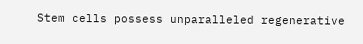Stem cells possess unparalleled regenerative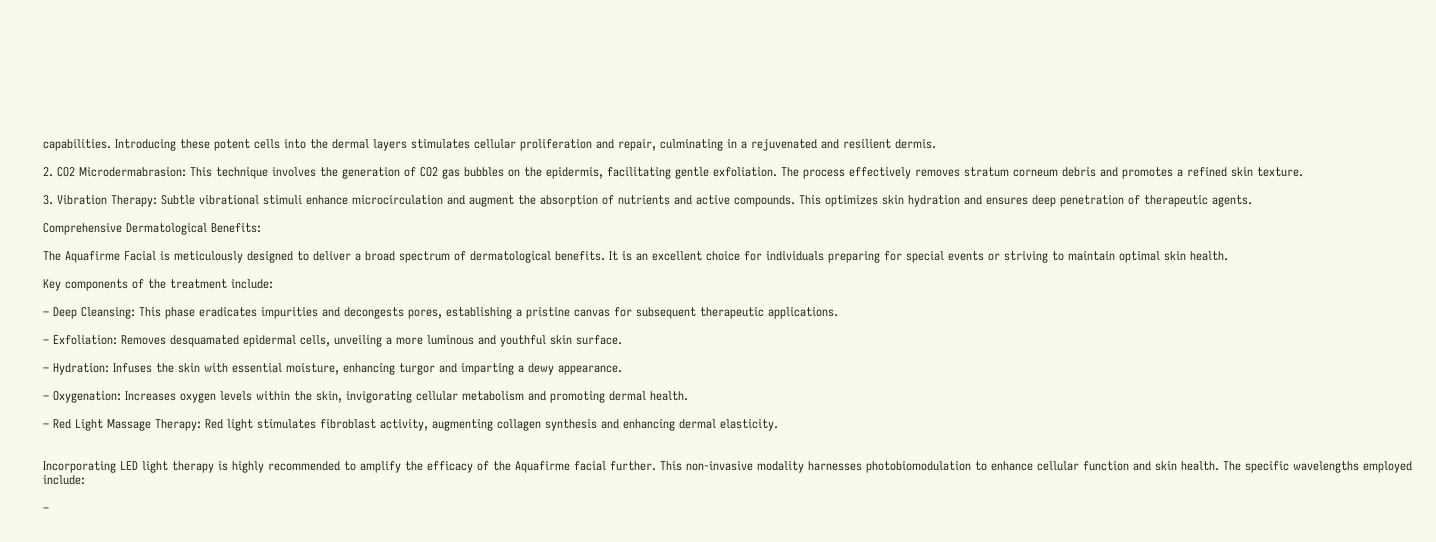capabilities. Introducing these potent cells into the dermal layers stimulates cellular proliferation and repair, culminating in a rejuvenated and resilient dermis.

2. CO2 Microdermabrasion: This technique involves the generation of CO2 gas bubbles on the epidermis, facilitating gentle exfoliation. The process effectively removes stratum corneum debris and promotes a refined skin texture.

3. Vibration Therapy: Subtle vibrational stimuli enhance microcirculation and augment the absorption of nutrients and active compounds. This optimizes skin hydration and ensures deep penetration of therapeutic agents.

Comprehensive Dermatological Benefits:

The Aquafirme Facial is meticulously designed to deliver a broad spectrum of dermatological benefits. It is an excellent choice for individuals preparing for special events or striving to maintain optimal skin health.

Key components of the treatment include:

– Deep Cleansing: This phase eradicates impurities and decongests pores, establishing a pristine canvas for subsequent therapeutic applications.

– Exfoliation: Removes desquamated epidermal cells, unveiling a more luminous and youthful skin surface.

– Hydration: Infuses the skin with essential moisture, enhancing turgor and imparting a dewy appearance.

– Oxygenation: Increases oxygen levels within the skin, invigorating cellular metabolism and promoting dermal health.

– Red Light Massage Therapy: Red light stimulates fibroblast activity, augmenting collagen synthesis and enhancing dermal elasticity.


Incorporating LED light therapy is highly recommended to amplify the efficacy of the Aquafirme facial further. This non-invasive modality harnesses photobiomodulation to enhance cellular function and skin health. The specific wavelengths employed include:

–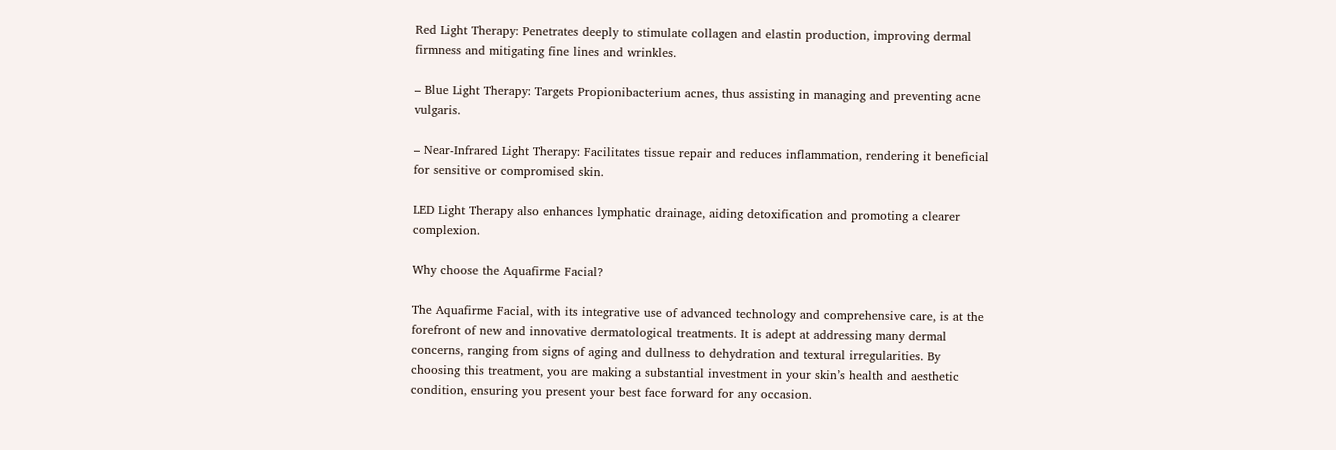Red Light Therapy: Penetrates deeply to stimulate collagen and elastin production, improving dermal firmness and mitigating fine lines and wrinkles.

– Blue Light Therapy: Targets Propionibacterium acnes, thus assisting in managing and preventing acne vulgaris.

– Near-Infrared Light Therapy: Facilitates tissue repair and reduces inflammation, rendering it beneficial for sensitive or compromised skin.

LED Light Therapy also enhances lymphatic drainage, aiding detoxification and promoting a clearer complexion.

Why choose the Aquafirme Facial?

The Aquafirme Facial, with its integrative use of advanced technology and comprehensive care, is at the forefront of new and innovative dermatological treatments. It is adept at addressing many dermal concerns, ranging from signs of aging and dullness to dehydration and textural irregularities. By choosing this treatment, you are making a substantial investment in your skin’s health and aesthetic condition, ensuring you present your best face forward for any occasion.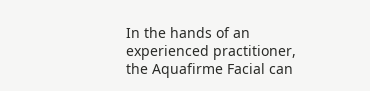In the hands of an experienced practitioner, the Aquafirme Facial can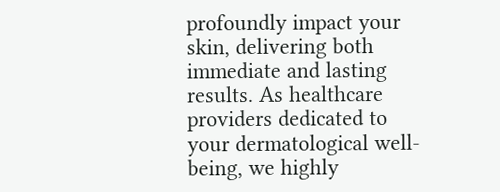profoundly impact your skin, delivering both immediate and lasting results. As healthcare providers dedicated to your dermatological well-being, we highly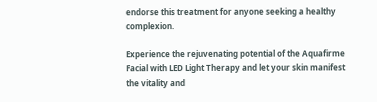endorse this treatment for anyone seeking a healthy complexion.

Experience the rejuvenating potential of the Aquafirme Facial with LED Light Therapy and let your skin manifest the vitality and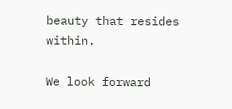beauty that resides within.

We look forward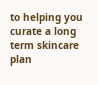to helping you curate a long term skincare plan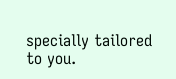specially tailored to you.